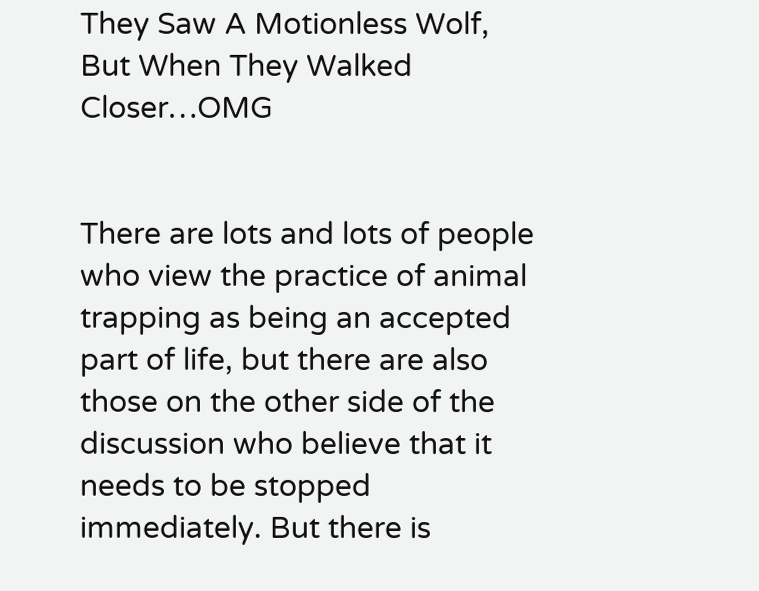They Saw A Motionless Wolf, But When They Walked Closer…OMG


There are lots and lots of people who view the practice of animal trapping as being an accepted part of life, but there are also those on the other side of the discussion who believe that it needs to be stopped immediately. But there is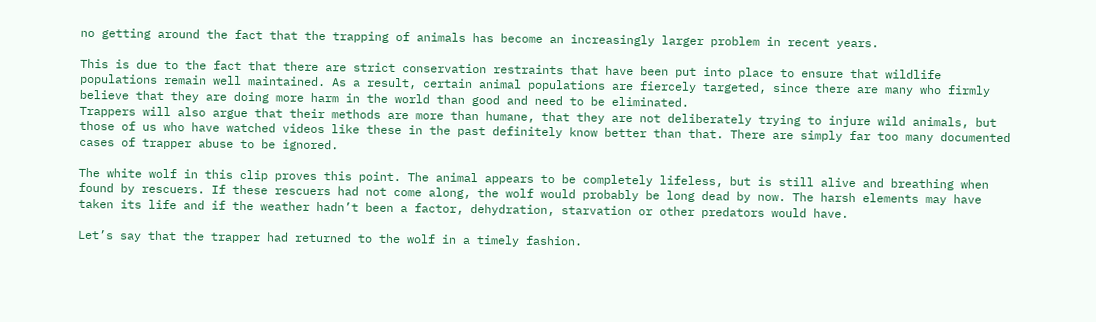no getting around the fact that the trapping of animals has become an increasingly larger problem in recent years.

This is due to the fact that there are strict conservation restraints that have been put into place to ensure that wildlife populations remain well maintained. As a result, certain animal populations are fiercely targeted, since there are many who firmly believe that they are doing more harm in the world than good and need to be eliminated.
Trappers will also argue that their methods are more than humane, that they are not deliberately trying to injure wild animals, but those of us who have watched videos like these in the past definitely know better than that. There are simply far too many documented cases of trapper abuse to be ignored.

The white wolf in this clip proves this point. The animal appears to be completely lifeless, but is still alive and breathing when found by rescuers. If these rescuers had not come along, the wolf would probably be long dead by now. The harsh elements may have taken its life and if the weather hadn’t been a factor, dehydration, starvation or other predators would have.

Let’s say that the trapper had returned to the wolf in a timely fashion.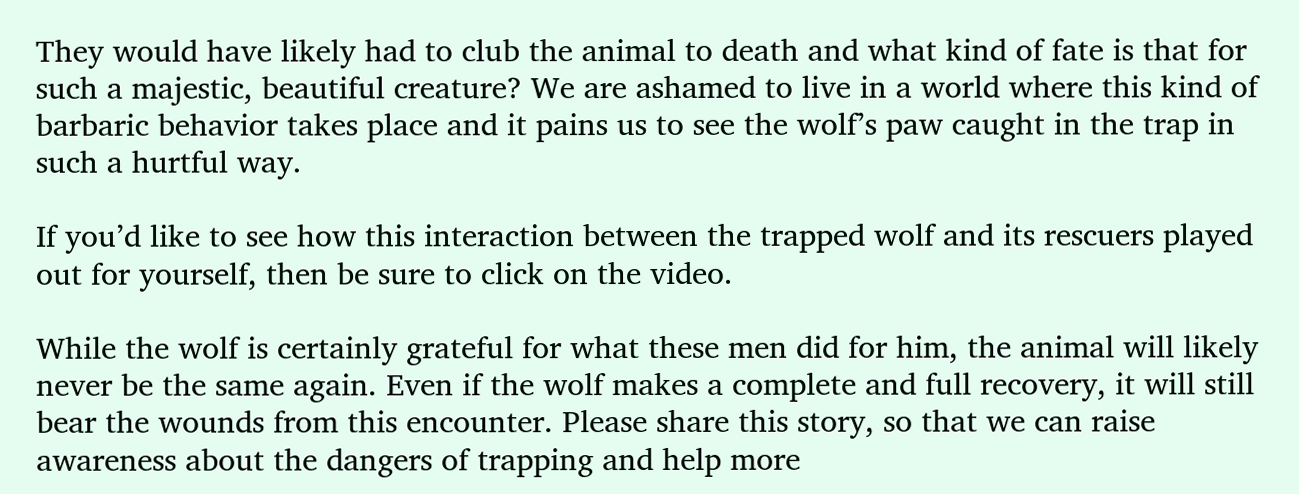They would have likely had to club the animal to death and what kind of fate is that for such a majestic, beautiful creature? We are ashamed to live in a world where this kind of barbaric behavior takes place and it pains us to see the wolf’s paw caught in the trap in such a hurtful way.

If you’d like to see how this interaction between the trapped wolf and its rescuers played out for yourself, then be sure to click on the video.

While the wolf is certainly grateful for what these men did for him, the animal will likely never be the same again. Even if the wolf makes a complete and full recovery, it will still bear the wounds from this encounter. Please share this story, so that we can raise awareness about the dangers of trapping and help more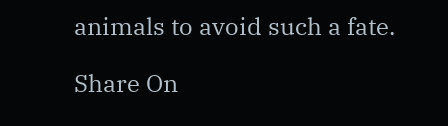animals to avoid such a fate.

Share On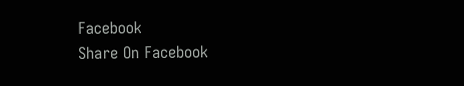Facebook
Share On Facebook